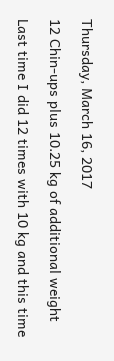Thursday, March 16, 2017

12 Chin-ups plus 10.25 kg of additional weight

Last time I did 12 times with 10 kg and this time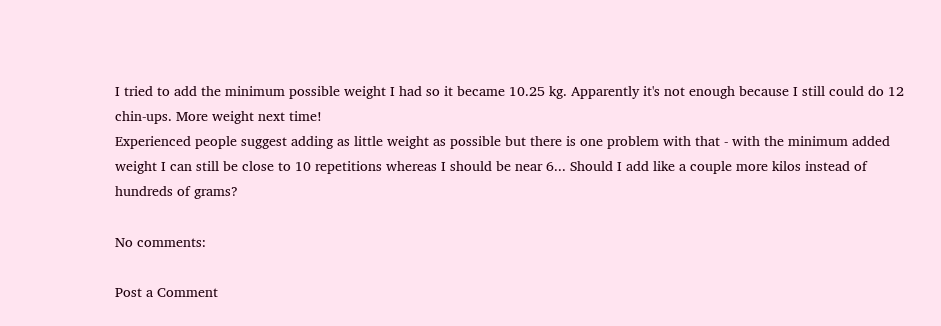I tried to add the minimum possible weight I had so it became 10.25 kg. Apparently it's not enough because I still could do 12 chin-ups. More weight next time!
Experienced people suggest adding as little weight as possible but there is one problem with that - with the minimum added weight I can still be close to 10 repetitions whereas I should be near 6... Should I add like a couple more kilos instead of hundreds of grams?

No comments:

Post a Comment